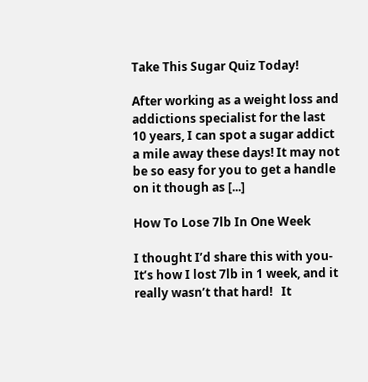Take This Sugar Quiz Today!

After working as a weight loss and addictions specialist for the last 10 years, I can spot a sugar addict a mile away these days! It may not be so easy for you to get a handle on it though as [...]

How To Lose 7lb In One Week

I thought I’d share this with you- It’s how I lost 7lb in 1 week, and it really wasn’t that hard!   It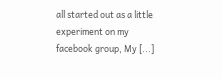all started out as a little experiment on my facebook group, My [...]